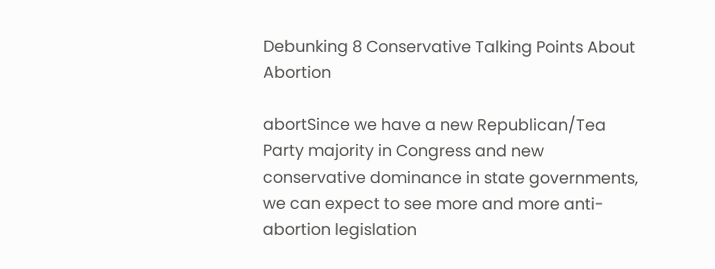Debunking 8 Conservative Talking Points About Abortion

abortSince we have a new Republican/Tea Party majority in Congress and new conservative dominance in state governments, we can expect to see more and more anti-abortion legislation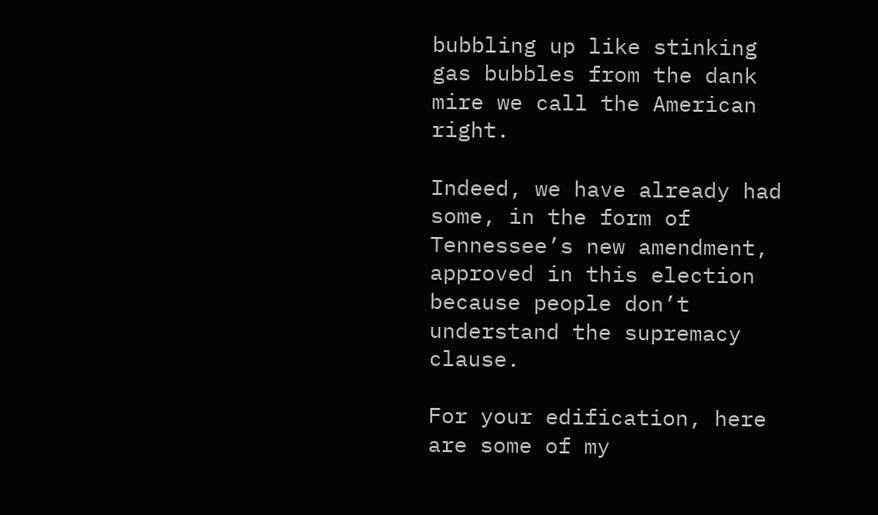bubbling up like stinking gas bubbles from the dank mire we call the American right.

Indeed, we have already had some, in the form of Tennessee’s new amendment, approved in this election because people don’t understand the supremacy clause.

For your edification, here are some of my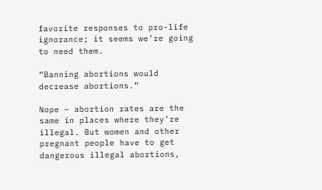favorite responses to pro-life ignorance; it seems we’re going to need them.

“Banning abortions would decrease abortions.”

Nope – abortion rates are the same in places where they’re illegal. But women and other pregnant people have to get dangerous illegal abortions,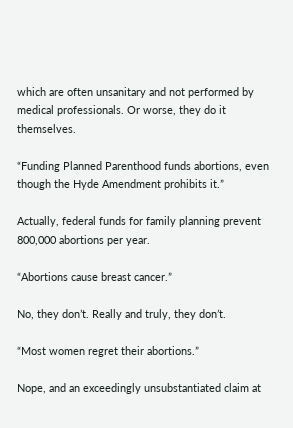which are often unsanitary and not performed by medical professionals. Or worse, they do it themselves.

“Funding Planned Parenthood funds abortions, even though the Hyde Amendment prohibits it.”

Actually, federal funds for family planning prevent 800,000 abortions per year.

“Abortions cause breast cancer.”

No, they don’t. Really and truly, they don’t.

“Most women regret their abortions.”

Nope, and an exceedingly unsubstantiated claim at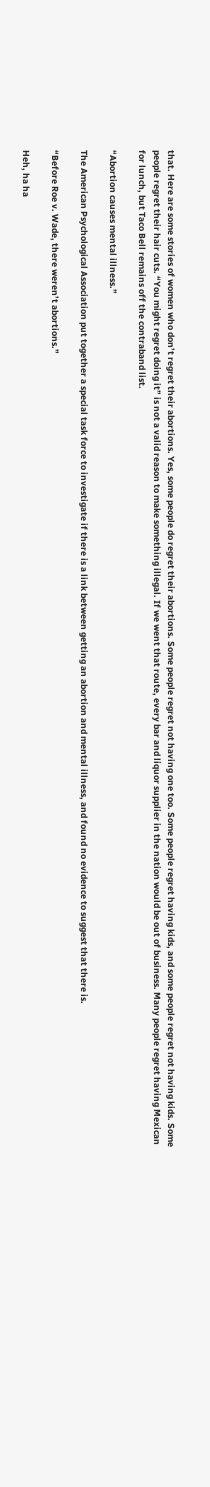that. Here are some stories of women who don’t regret their abortions. Yes, some people do regret their abortions. Some people regret not having one too. Some people regret having kids, and some people regret not having kids. Some people regret their hair cuts. “You might regret doing it” is not a valid reason to make something illegal. If we went that route, every bar and liquor supplier in the nation would be out of business. Many people regret having Mexican for lunch, but Taco Bell remains off the contraband list.

“Abortion causes mental illness.”

The American Psychological Association put together a special task force to investigate if there is a link between getting an abortion and mental illness, and found no evidence to suggest that there is.

“Before Roe v. Wade, there weren’t abortions.”

Heh, ha ha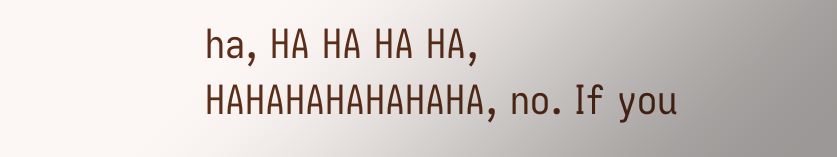ha, HA HA HA HA, HAHAHAHAHAHAHA, no. If you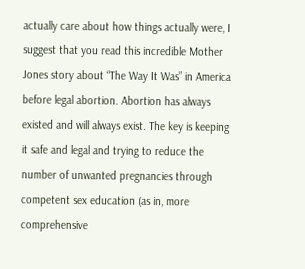actually care about how things actually were, I suggest that you read this incredible Mother Jones story about “The Way It Was” in America before legal abortion. Abortion has always existed and will always exist. The key is keeping it safe and legal and trying to reduce the number of unwanted pregnancies through competent sex education (as in, more comprehensive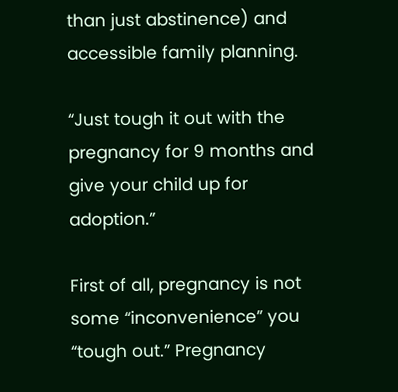than just abstinence) and accessible family planning.

“Just tough it out with the pregnancy for 9 months and give your child up for adoption.”

First of all, pregnancy is not some “inconvenience” you “tough out.” Pregnancy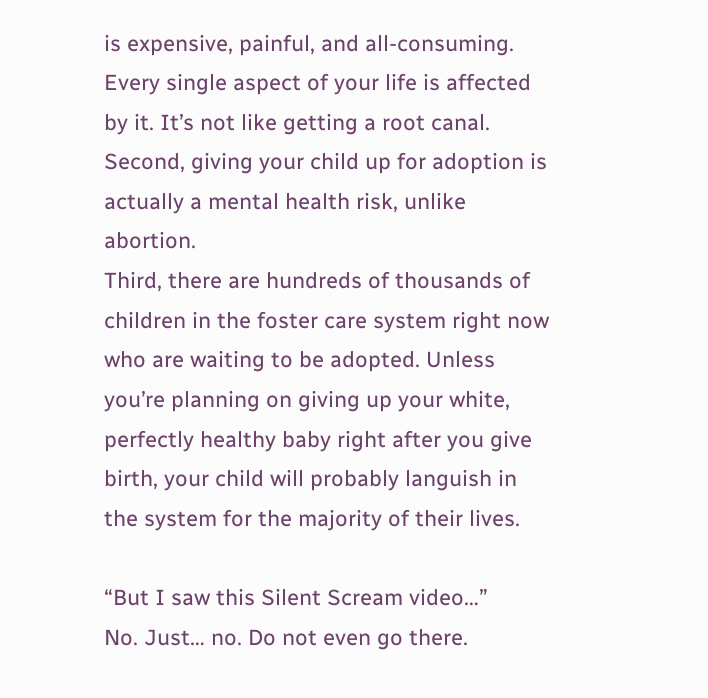is expensive, painful, and all-consuming. Every single aspect of your life is affected by it. It’s not like getting a root canal.
Second, giving your child up for adoption is actually a mental health risk, unlike abortion.
Third, there are hundreds of thousands of children in the foster care system right now who are waiting to be adopted. Unless you’re planning on giving up your white, perfectly healthy baby right after you give birth, your child will probably languish in the system for the majority of their lives.

“But I saw this Silent Scream video…”
No. Just… no. Do not even go there.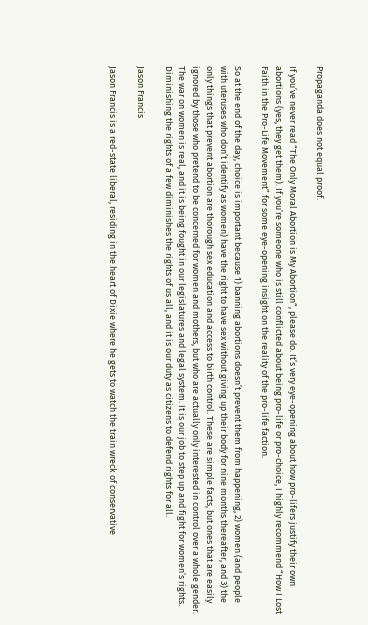Propaganda does not equal proof.

If you’ve never read “The Only Moral Abortion is My Abortion“, please do. It’s very eye-opening about how pro-lifers justify their own abortions (yes, they get them). If you’re someone who is still conflicted about being pro-life or pro-choice, I highly recommend “How I Lost Faith in the Pro-Life Movement” for some eye-opening insight on the reality of the pro-life faction.

So at the end of the day, choice is important because 1) banning abortions doesn’t prevent them from happening, 2) women (and people with uteruses who don’t identify as women) have the right to have sex without giving up their body for nine months thereafter, and 3) the only things that prevent abortion are thorough sex education and access to birth control. These are simple facts, but ones that are easily ignored by those who pretend to be concerned for women and mothers, but who are actually only interested in control over a whole gender. The war on women is real, and it is being fought in our legislatures and legal system. It is our job to step up and fight for women’s rights. Diminishing the rights of a few diminishes the rights of us all, and it is our duty as citizens to defend rights for all.

Jason Francis

Jason Francis is a red-state liberal, residing in the heart of Dixie where he gets to watch the train wreck of conservative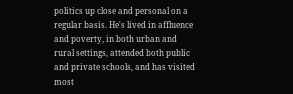politics up close and personal on a regular basis. He's lived in affluence and poverty, in both urban and rural settings, attended both public and private schools, and has visited most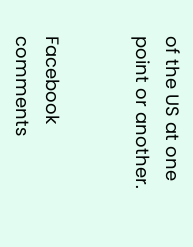of the US at one point or another.


Facebook comments